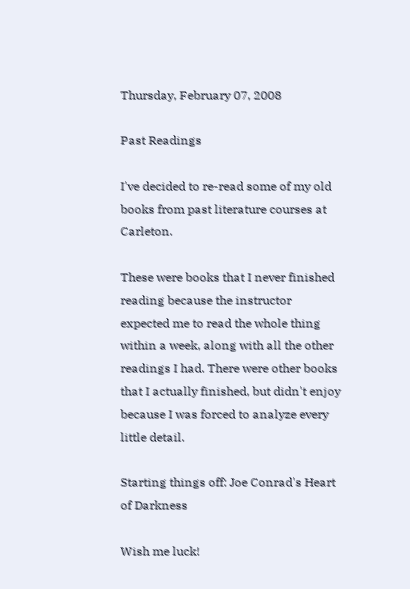Thursday, February 07, 2008

Past Readings

I've decided to re-read some of my old books from past literature courses at Carleton.

These were books that I never finished reading because the instructor expected me to read the whole thing within a week, along with all the other readings I had. There were other books that I actually finished, but didn't enjoy because I was forced to analyze every little detail.

Starting things off: Joe Conrad's Heart of Darkness

Wish me luck!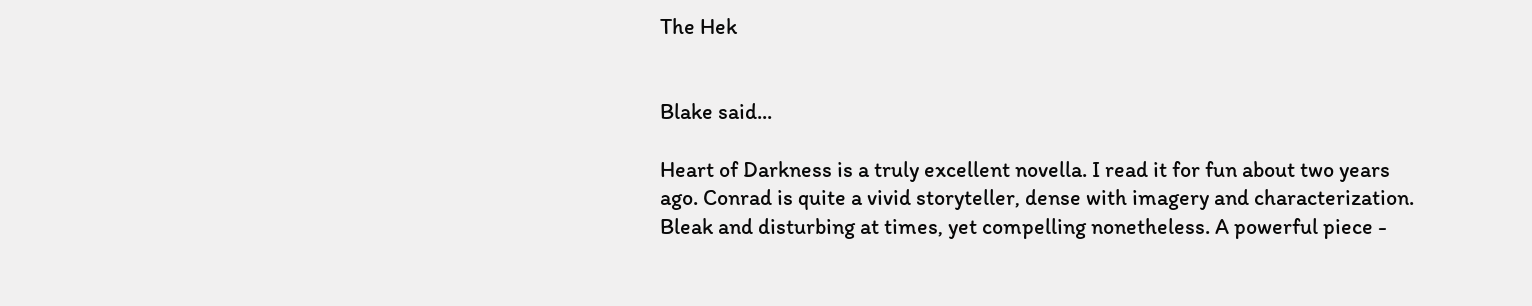The Hek


Blake said...

Heart of Darkness is a truly excellent novella. I read it for fun about two years ago. Conrad is quite a vivid storyteller, dense with imagery and characterization. Bleak and disturbing at times, yet compelling nonetheless. A powerful piece -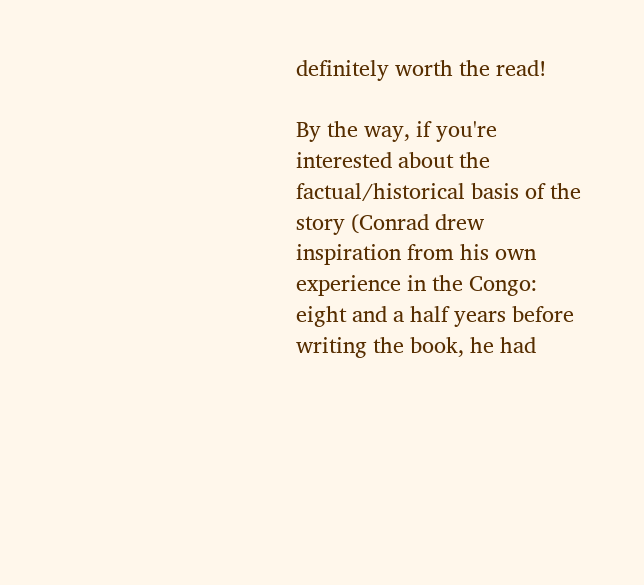definitely worth the read!

By the way, if you're interested about the factual/historical basis of the story (Conrad drew inspiration from his own experience in the Congo: eight and a half years before writing the book, he had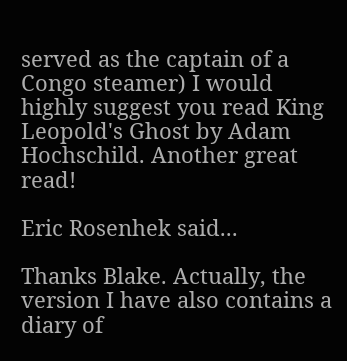served as the captain of a Congo steamer) I would highly suggest you read King Leopold's Ghost by Adam Hochschild. Another great read!

Eric Rosenhek said...

Thanks Blake. Actually, the version I have also contains a diary of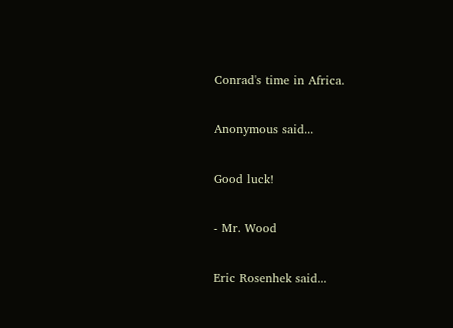Conrad's time in Africa.

Anonymous said...

Good luck!

- Mr. Wood

Eric Rosenhek said...